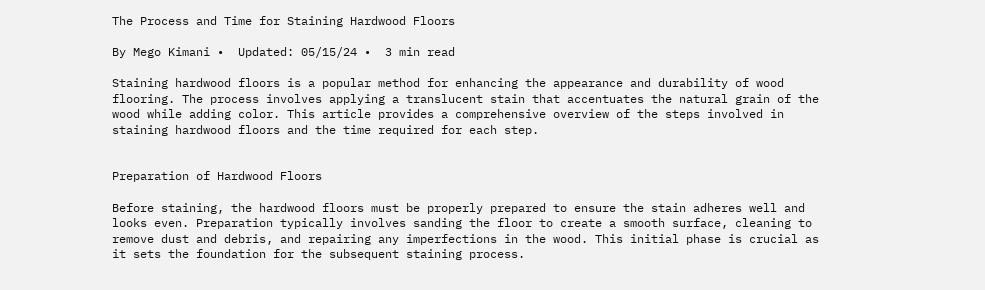The Process and Time for Staining Hardwood Floors

By Mego Kimani •  Updated: 05/15/24 •  3 min read

Staining hardwood floors is a popular method for enhancing the appearance and durability of wood flooring. The process involves applying a translucent stain that accentuates the natural grain of the wood while adding color. This article provides a comprehensive overview of the steps involved in staining hardwood floors and the time required for each step.


Preparation of Hardwood Floors

Before staining, the hardwood floors must be properly prepared to ensure the stain adheres well and looks even. Preparation typically involves sanding the floor to create a smooth surface, cleaning to remove dust and debris, and repairing any imperfections in the wood. This initial phase is crucial as it sets the foundation for the subsequent staining process.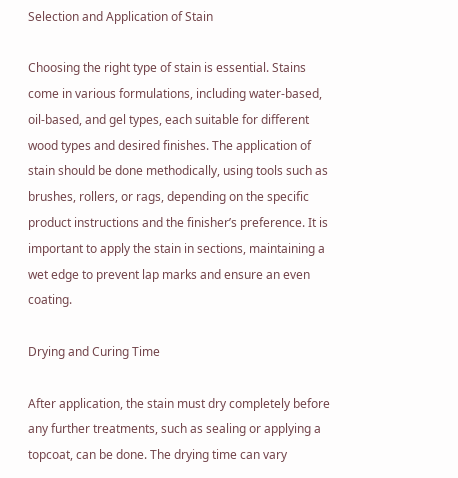Selection and Application of Stain

Choosing the right type of stain is essential. Stains come in various formulations, including water-based, oil-based, and gel types, each suitable for different wood types and desired finishes. The application of stain should be done methodically, using tools such as brushes, rollers, or rags, depending on the specific product instructions and the finisher’s preference. It is important to apply the stain in sections, maintaining a wet edge to prevent lap marks and ensure an even coating.

Drying and Curing Time

After application, the stain must dry completely before any further treatments, such as sealing or applying a topcoat, can be done. The drying time can vary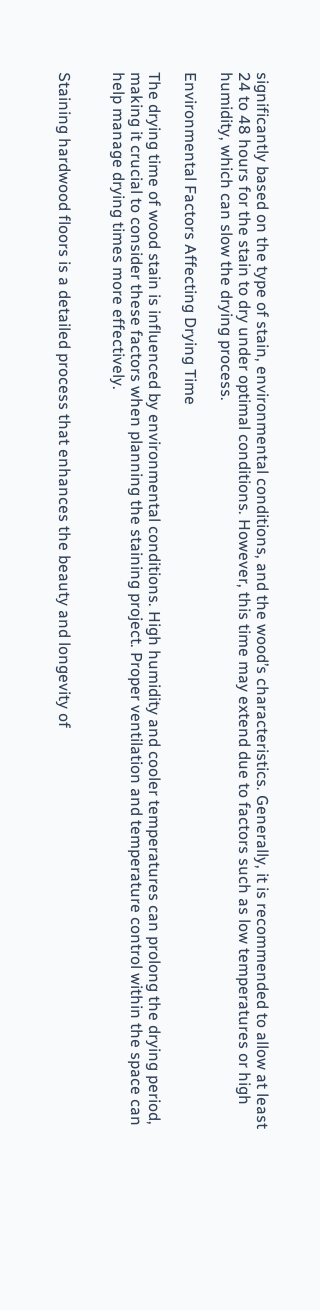significantly based on the type of stain, environmental conditions, and the wood’s characteristics. Generally, it is recommended to allow at least 24 to 48 hours for the stain to dry under optimal conditions. However, this time may extend due to factors such as low temperatures or high humidity, which can slow the drying process.

Environmental Factors Affecting Drying Time

The drying time of wood stain is influenced by environmental conditions. High humidity and cooler temperatures can prolong the drying period, making it crucial to consider these factors when planning the staining project. Proper ventilation and temperature control within the space can help manage drying times more effectively.


Staining hardwood floors is a detailed process that enhances the beauty and longevity of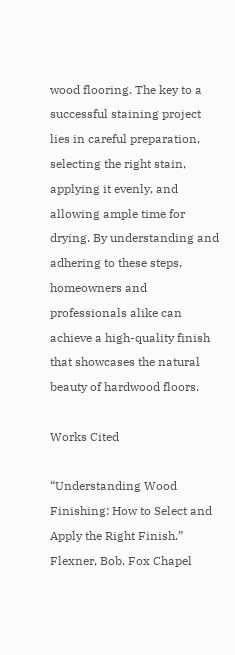wood flooring. The key to a successful staining project lies in careful preparation, selecting the right stain, applying it evenly, and allowing ample time for drying. By understanding and adhering to these steps, homeowners and professionals alike can achieve a high-quality finish that showcases the natural beauty of hardwood floors.

Works Cited

“Understanding Wood Finishing: How to Select and Apply the Right Finish.” Flexner, Bob. Fox Chapel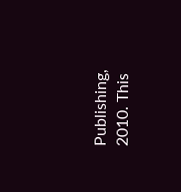Publishing, 2010. This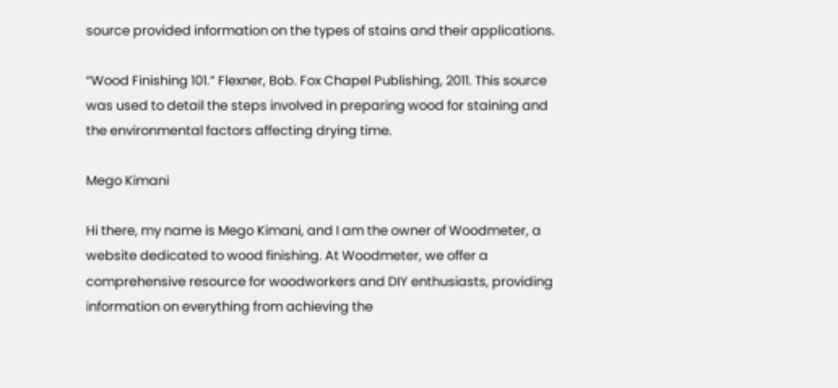source provided information on the types of stains and their applications.

“Wood Finishing 101.” Flexner, Bob. Fox Chapel Publishing, 2011. This source was used to detail the steps involved in preparing wood for staining and the environmental factors affecting drying time.

Mego Kimani

Hi there, my name is Mego Kimani, and I am the owner of Woodmeter, a website dedicated to wood finishing. At Woodmeter, we offer a comprehensive resource for woodworkers and DIY enthusiasts, providing information on everything from achieving the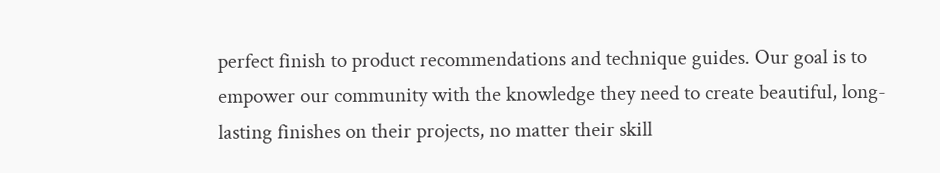perfect finish to product recommendations and technique guides. Our goal is to empower our community with the knowledge they need to create beautiful, long-lasting finishes on their projects, no matter their skill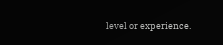level or experience.